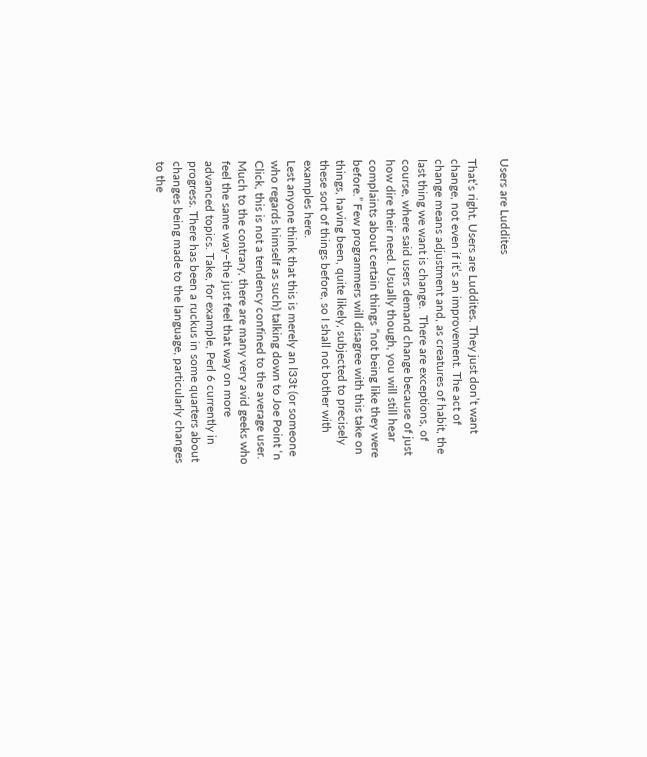Users are Luddites

That’s right. Users are Luddites. They just don’t want change, not even if it’s an improvement. The act of change means adjustment and, as creatures of habit, the last thing we want is change.  There are exceptions, of course, where said users demand change because of just how dire their need. Usually though, you will still hear complaints about certain things “not being like they were before.” Few programmers will disagree with this take on things, having been, quite likely, subjected to precisely these sort of things before, so I shall not bother with examples here.
Lest anyone think that this is merely an l33t (or someone who regards himself as such) talking down to Joe Point ‘n Click, this is not a tendency confined to the average user. Much to the contrary, there are many very avid geeks who feel the same way–the just feel that way on more advanced topics. Take, for example, Perl 6 currently in progress. There has been a ruckus in some quarters about changes being made to the language, particularly changes to the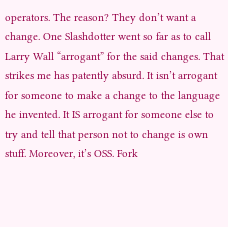operators. The reason? They don’t want a change. One Slashdotter went so far as to call Larry Wall “arrogant” for the said changes. That strikes me has patently absurd. It isn’t arrogant for someone to make a change to the language he invented. It IS arrogant for someone else to try and tell that person not to change is own stuff. Moreover, it’s OSS. Fork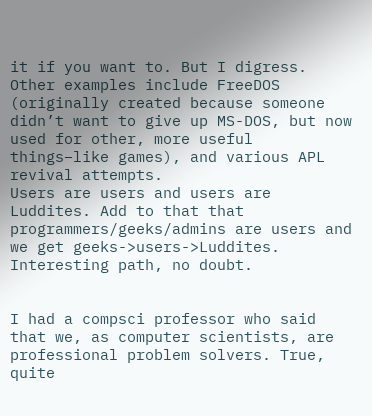it if you want to. But I digress. Other examples include FreeDOS (originally created because someone didn’t want to give up MS-DOS, but now used for other, more useful things–like games), and various APL revival attempts.
Users are users and users are Luddites. Add to that that programmers/geeks/admins are users and we get geeks->users->Luddites. Interesting path, no doubt.


I had a compsci professor who said that we, as computer scientists, are professional problem solvers. True, quite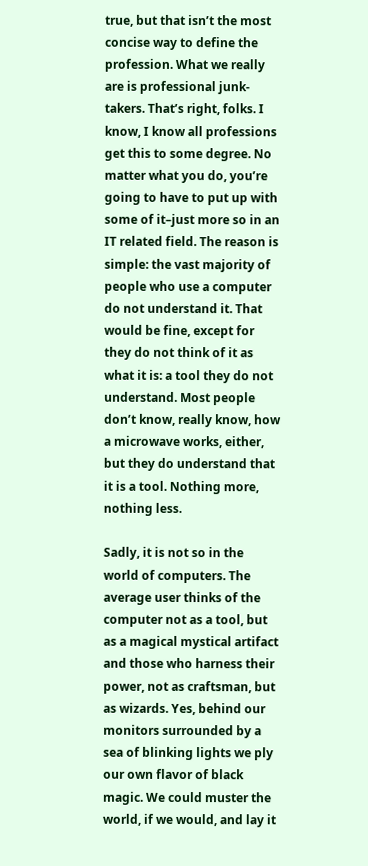true, but that isn’t the most concise way to define the profession. What we really are is professional junk-takers. That’s right, folks. I know, I know all professions get this to some degree. No matter what you do, you’re going to have to put up with some of it–just more so in an IT related field. The reason is simple: the vast majority of people who use a computer do not understand it. That would be fine, except for they do not think of it as what it is: a tool they do not understand. Most people don’t know, really know, how a microwave works, either, but they do understand that it is a tool. Nothing more, nothing less.

Sadly, it is not so in the world of computers. The average user thinks of the computer not as a tool, but as a magical mystical artifact and those who harness their power, not as craftsman, but as wizards. Yes, behind our monitors surrounded by a sea of blinking lights we ply
our own flavor of black magic. We could muster the world, if we would, and lay it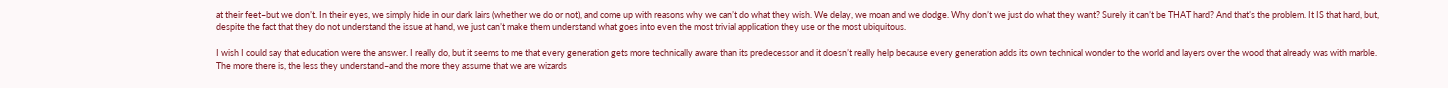at their feet–but we don’t. In their eyes, we simply hide in our dark lairs (whether we do or not), and come up with reasons why we can’t do what they wish. We delay, we moan and we dodge. Why don’t we just do what they want? Surely it can’t be THAT hard? And that’s the problem. It IS that hard, but, despite the fact that they do not understand the issue at hand, we just can’t make them understand what goes into even the most trivial application they use or the most ubiquitous.

I wish I could say that education were the answer. I really do, but it seems to me that every generation gets more technically aware than its predecessor and it doesn’t really help because every generation adds its own technical wonder to the world and layers over the wood that already was with marble. The more there is, the less they understand–and the more they assume that we are wizards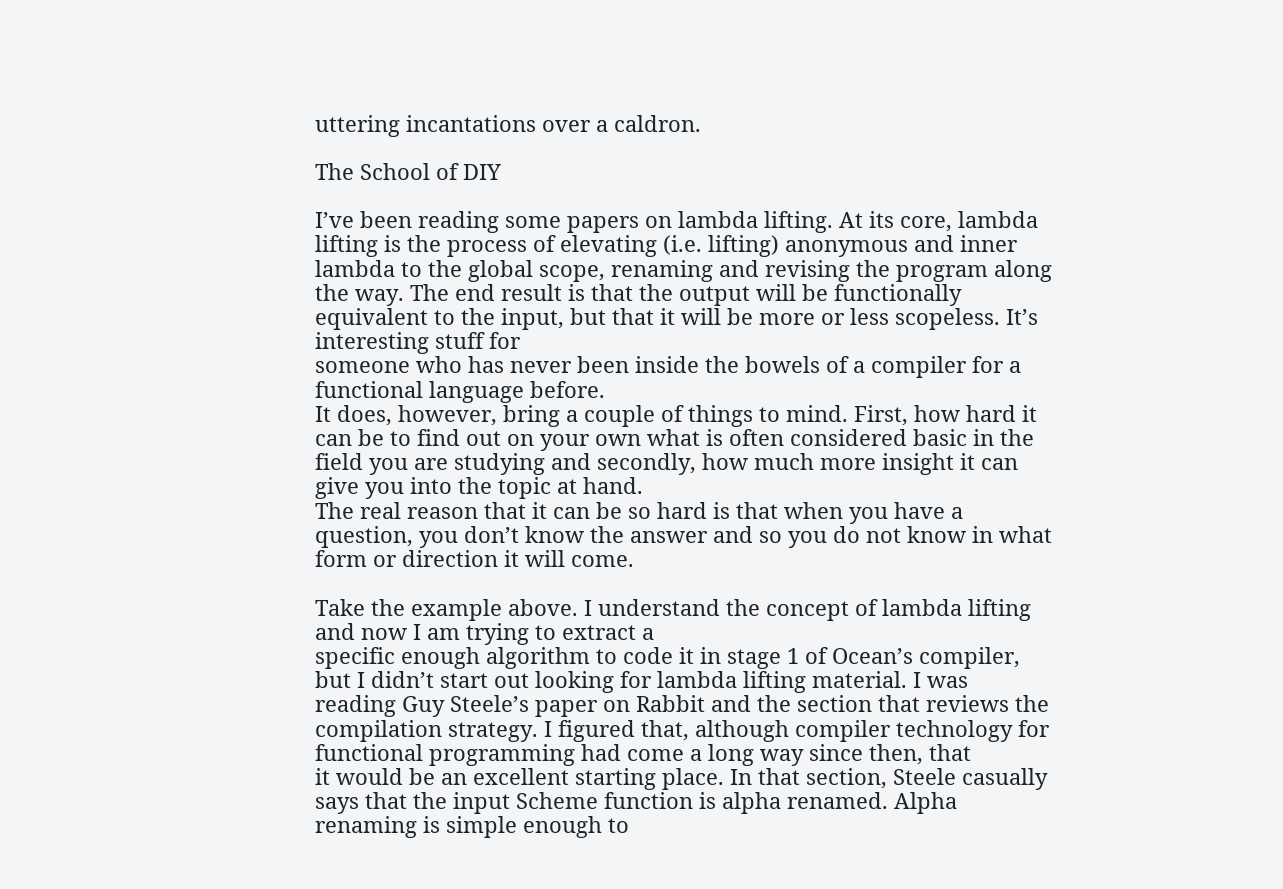uttering incantations over a caldron.

The School of DIY

I’ve been reading some papers on lambda lifting. At its core, lambda lifting is the process of elevating (i.e. lifting) anonymous and inner lambda to the global scope, renaming and revising the program along the way. The end result is that the output will be functionally equivalent to the input, but that it will be more or less scopeless. It’s interesting stuff for
someone who has never been inside the bowels of a compiler for a functional language before.
It does, however, bring a couple of things to mind. First, how hard it can be to find out on your own what is often considered basic in the field you are studying and secondly, how much more insight it can give you into the topic at hand.
The real reason that it can be so hard is that when you have a question, you don’t know the answer and so you do not know in what form or direction it will come.

Take the example above. I understand the concept of lambda lifting and now I am trying to extract a
specific enough algorithm to code it in stage 1 of Ocean’s compiler, but I didn’t start out looking for lambda lifting material. I was reading Guy Steele’s paper on Rabbit and the section that reviews the compilation strategy. I figured that, although compiler technology for functional programming had come a long way since then, that
it would be an excellent starting place. In that section, Steele casually says that the input Scheme function is alpha renamed. Alpha renaming is simple enough to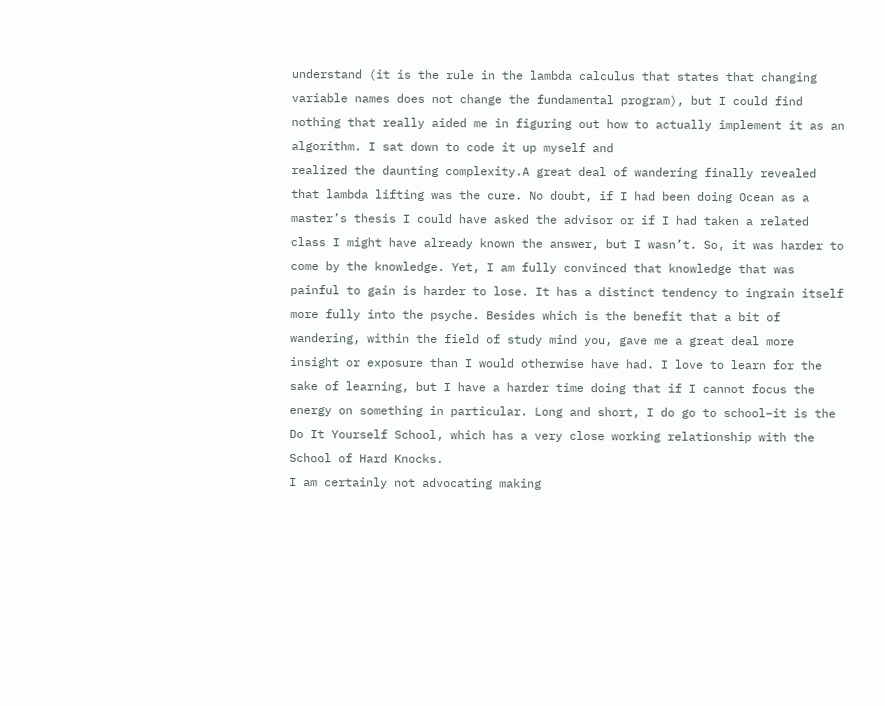understand (it is the rule in the lambda calculus that states that changing variable names does not change the fundamental program), but I could find nothing that really aided me in figuring out how to actually implement it as an algorithm. I sat down to code it up myself and
realized the daunting complexity.A great deal of wandering finally revealed that lambda lifting was the cure. No doubt, if I had been doing Ocean as a master’s thesis I could have asked the advisor or if I had taken a related class I might have already known the answer, but I wasn’t. So, it was harder to come by the knowledge. Yet, I am fully convinced that knowledge that was painful to gain is harder to lose. It has a distinct tendency to ingrain itself more fully into the psyche. Besides which is the benefit that a bit of wandering, within the field of study mind you, gave me a great deal more insight or exposure than I would otherwise have had. I love to learn for the sake of learning, but I have a harder time doing that if I cannot focus the energy on something in particular. Long and short, I do go to school–it is the Do It Yourself School, which has a very close working relationship with the School of Hard Knocks.
I am certainly not advocating making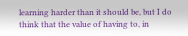learning harder than it should be, but I do think that the value of having to, in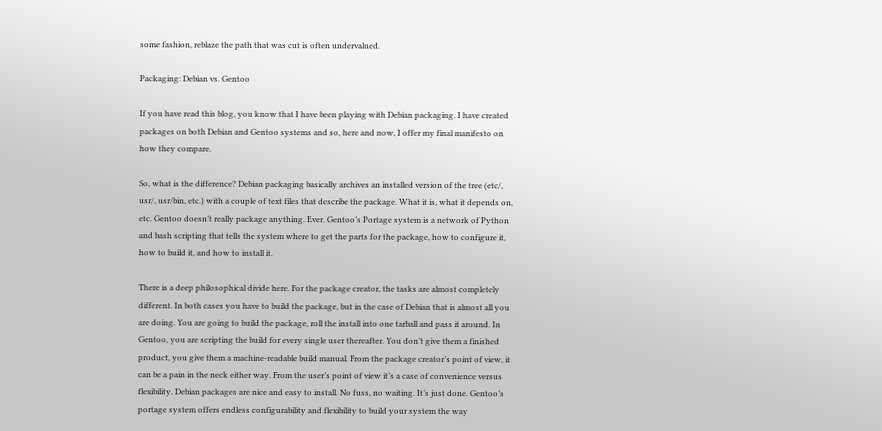some fashion, reblaze the path that was cut is often undervalued.

Packaging: Debian vs. Gentoo

If you have read this blog, you know that I have been playing with Debian packaging. I have created packages on both Debian and Gentoo systems and so, here and now, I offer my final manifesto on how they compare.

So, what is the difference? Debian packaging basically archives an installed version of the tree (etc/, usr/, usr/bin, etc.) with a couple of text files that describe the package. What it is, what it depends on, etc. Gentoo doesn’t really package anything. Ever. Gentoo’s Portage system is a network of Python and bash scripting that tells the system where to get the parts for the package, how to configure it, how to build it, and how to install it.

There is a deep philosophical divide here. For the package creator, the tasks are almost completely different. In both cases you have to build the package, but in the case of Debian that is almost all you are doing. You are going to build the package, roll the install into one tarball and pass it around. In Gentoo, you are scripting the build for every single user thereafter. You don’t give them a finished product, you give them a machine-readable build manual. From the package creator’s point of view, it can be a pain in the neck either way. From the user’s point of view it’s a case of convenience versus flexibility. Debian packages are nice and easy to install. No fuss, no waiting. It’s just done. Gentoo’s portage system offers endless configurability and flexibility to build your system the way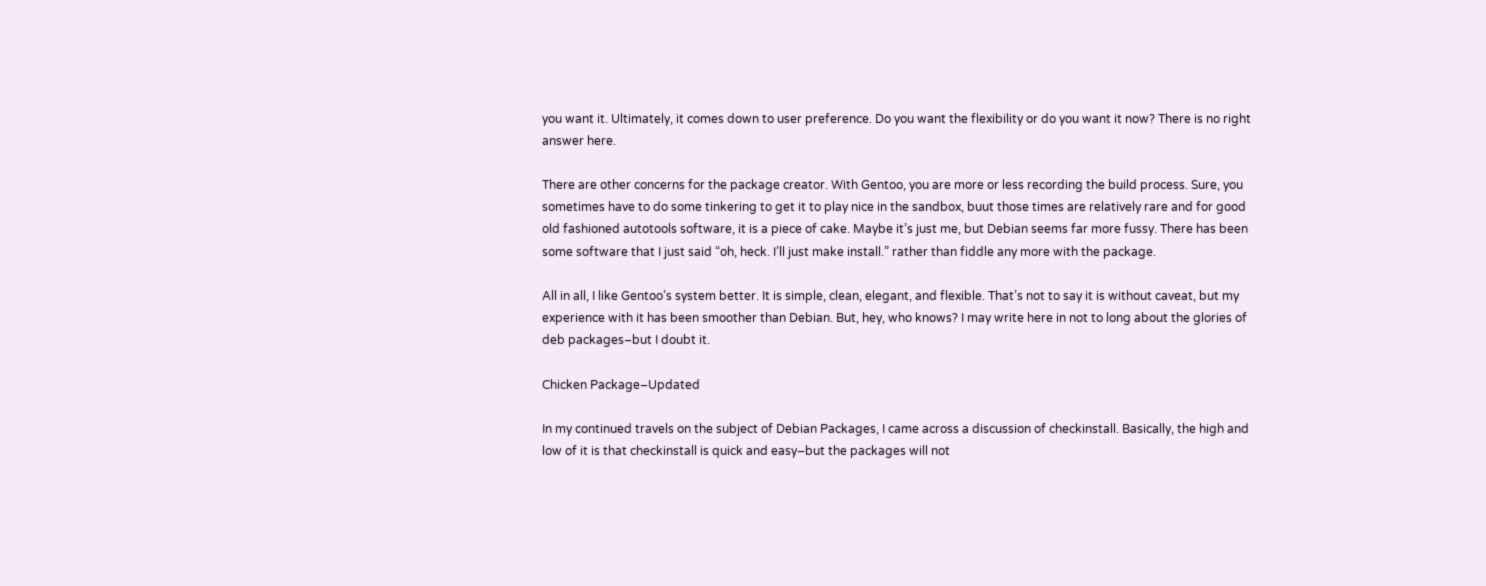you want it. Ultimately, it comes down to user preference. Do you want the flexibility or do you want it now? There is no right answer here.

There are other concerns for the package creator. With Gentoo, you are more or less recording the build process. Sure, you sometimes have to do some tinkering to get it to play nice in the sandbox, buut those times are relatively rare and for good old fashioned autotools software, it is a piece of cake. Maybe it’s just me, but Debian seems far more fussy. There has been some software that I just said “oh, heck. I’ll just make install.” rather than fiddle any more with the package.

All in all, I like Gentoo’s system better. It is simple, clean, elegant, and flexible. That’s not to say it is without caveat, but my experience with it has been smoother than Debian. But, hey, who knows? I may write here in not to long about the glories of deb packages–but I doubt it.

Chicken Package–Updated

In my continued travels on the subject of Debian Packages, I came across a discussion of checkinstall. Basically, the high and low of it is that checkinstall is quick and easy–but the packages will not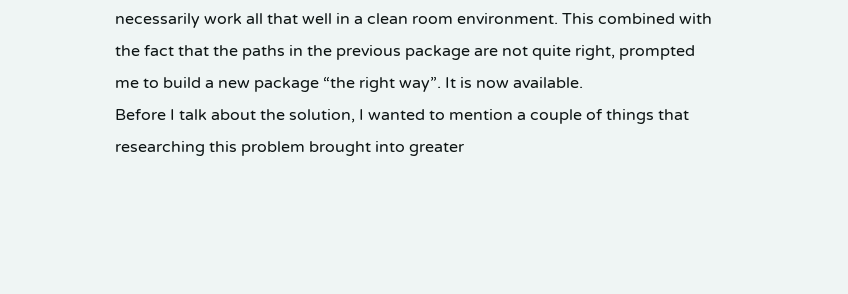necessarily work all that well in a clean room environment. This combined with the fact that the paths in the previous package are not quite right, prompted me to build a new package “the right way”. It is now available.
Before I talk about the solution, I wanted to mention a couple of things that researching this problem brought into greater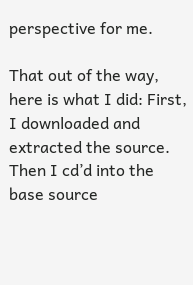perspective for me.

That out of the way, here is what I did: First, I downloaded and extracted the source. Then I cd’d into the base source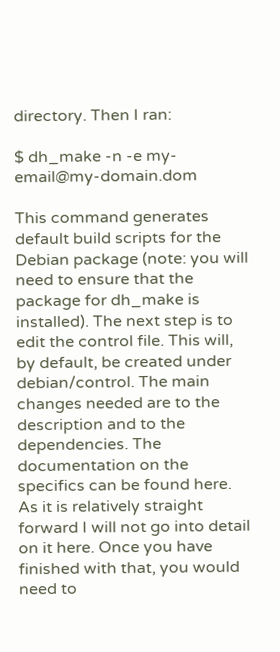directory. Then I ran:

$ dh_make -n -e my-email@my-domain.dom

This command generates default build scripts for the Debian package (note: you will need to ensure that the package for dh_make is installed). The next step is to edit the control file. This will, by default, be created under debian/control. The main changes needed are to the description and to the dependencies. The documentation on the specifics can be found here. As it is relatively straight forward I will not go into detail on it here. Once you have finished with that, you would need to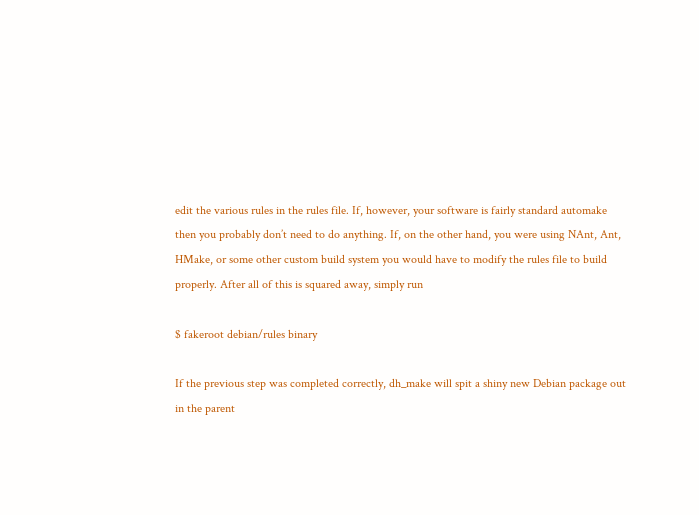edit the various rules in the rules file. If, however, your software is fairly standard automake
then you probably don’t need to do anything. If, on the other hand, you were using NAnt, Ant, HMake, or some other custom build system you would have to modify the rules file to build properly. After all of this is squared away, simply run

$ fakeroot debian/rules binary

If the previous step was completed correctly, dh_make will spit a shiny new Debian package out
in the parent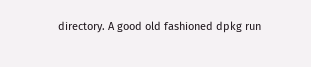directory. A good old fashioned dpkg run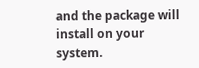and the package will install on your system.